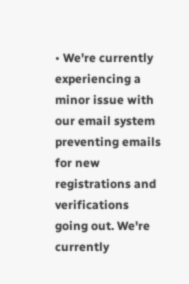• We're currently experiencing a minor issue with our email system preventing emails for new registrations and verifications going out. We're currently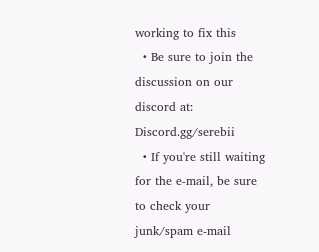working to fix this
  • Be sure to join the discussion on our discord at: Discord.gg/serebii
  • If you're still waiting for the e-mail, be sure to check your junk/spam e-mail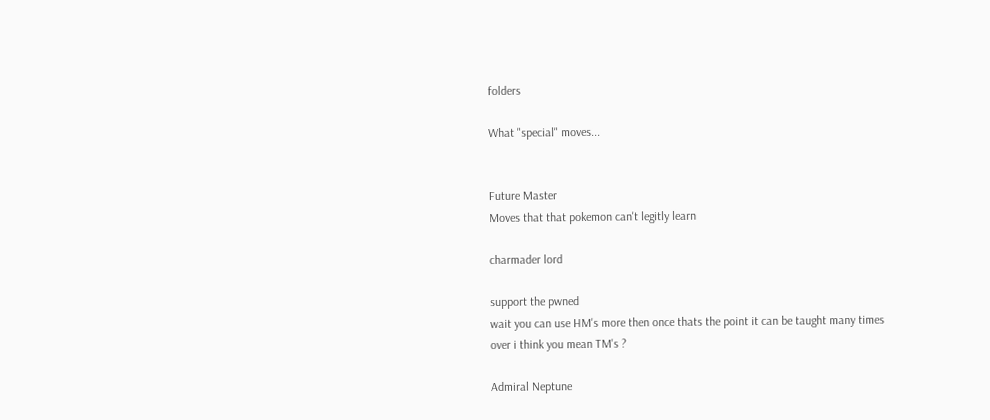folders

What "special" moves...


Future Master
Moves that that pokemon can't legitly learn

charmader lord

support the pwned
wait you can use HM's more then once thats the point it can be taught many times over i think you mean TM's ?

Admiral Neptune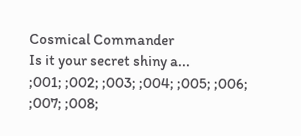Cosmical Commander
Is it your secret shiny a...
;001; ;002; ;003; ;004; ;005; ;006; ;007; ;008;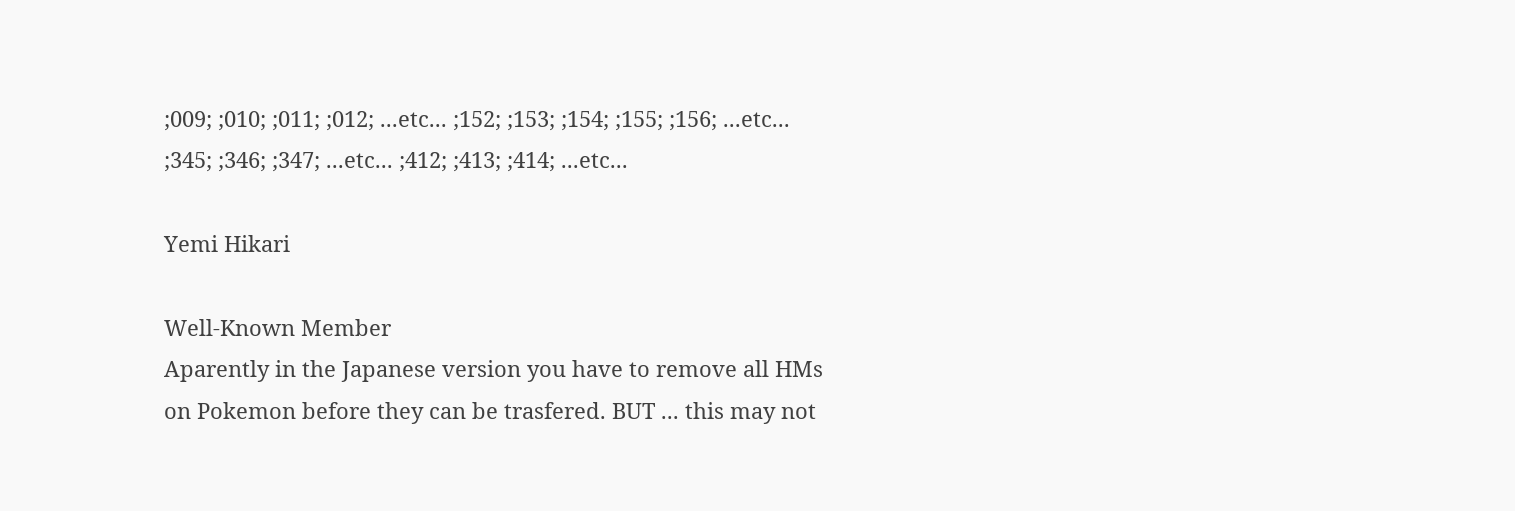;009; ;010; ;011; ;012; ...etc... ;152; ;153; ;154; ;155; ;156; ...etc... ;345; ;346; ;347; ...etc... ;412; ;413; ;414; ...etc...

Yemi Hikari

Well-Known Member
Aparently in the Japanese version you have to remove all HMs on Pokemon before they can be trasfered. BUT ... this may not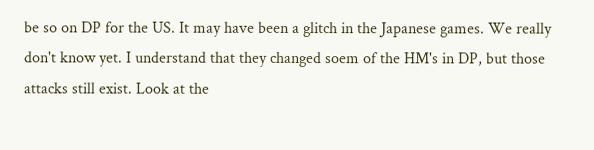be so on DP for the US. It may have been a glitch in the Japanese games. We really don't know yet. I understand that they changed soem of the HM's in DP, but those attacks still exist. Look at the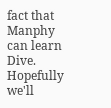fact that Manphy can learn Dive. Hopefully we'll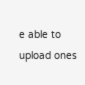e able to upload ones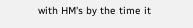with HM's by the time it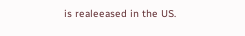is realeeased in the US.